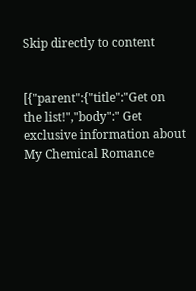Skip directly to content


[{"parent":{"title":"Get on the list!","body":" Get exclusive information about My Chemical Romance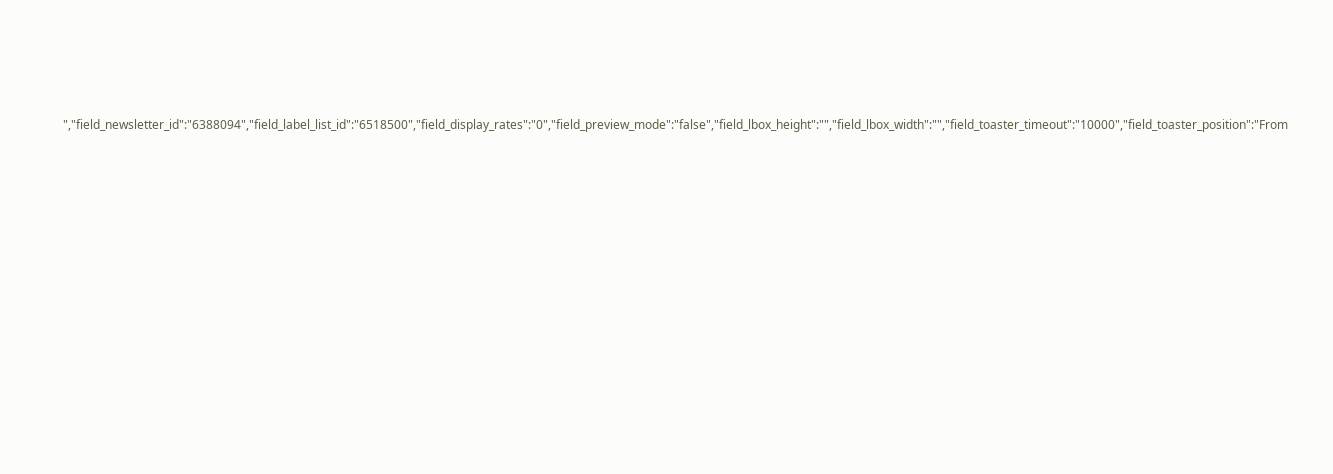","field_newsletter_id":"6388094","field_label_list_id":"6518500","field_display_rates":"0","field_preview_mode":"false","field_lbox_height":"","field_lbox_width":"","field_toaster_timeout":"10000","field_toaster_position":"From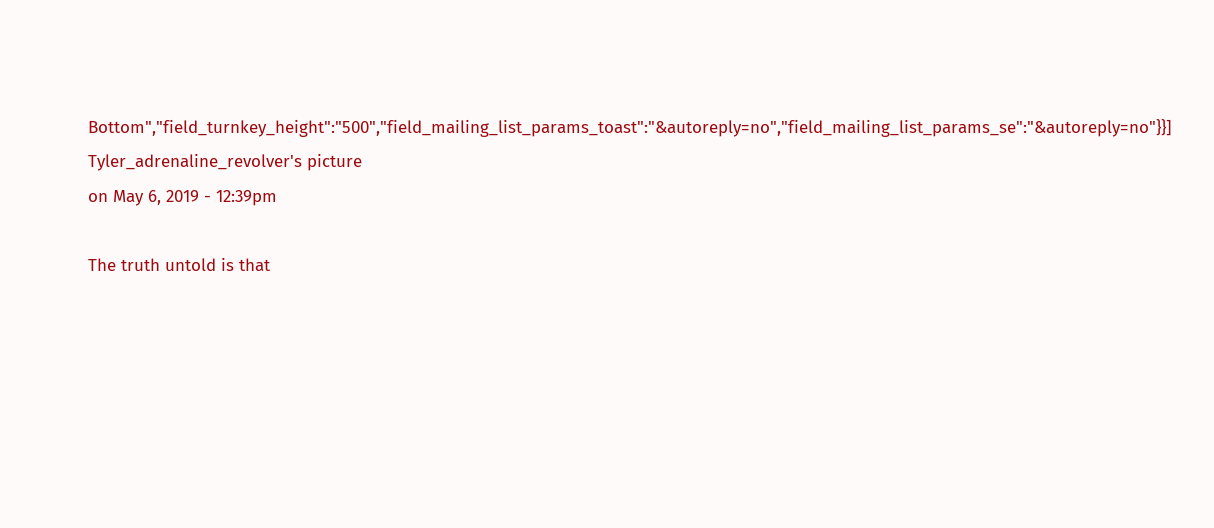Bottom","field_turnkey_height":"500","field_mailing_list_params_toast":"&autoreply=no","field_mailing_list_params_se":"&autoreply=no"}}]
Tyler_adrenaline_revolver's picture
on May 6, 2019 - 12:39pm

The truth untold is that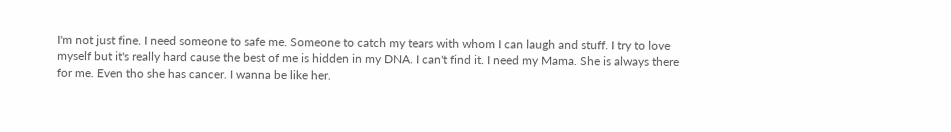I'm not just fine. I need someone to safe me. Someone to catch my tears with whom I can laugh and stuff. I try to love myself but it's really hard cause the best of me is hidden in my DNA. I can't find it. I need my Mama. She is always there for me. Even tho she has cancer. I wanna be like her.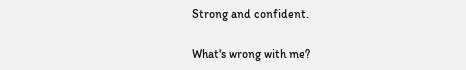Strong and confident.

What's wrong with me?